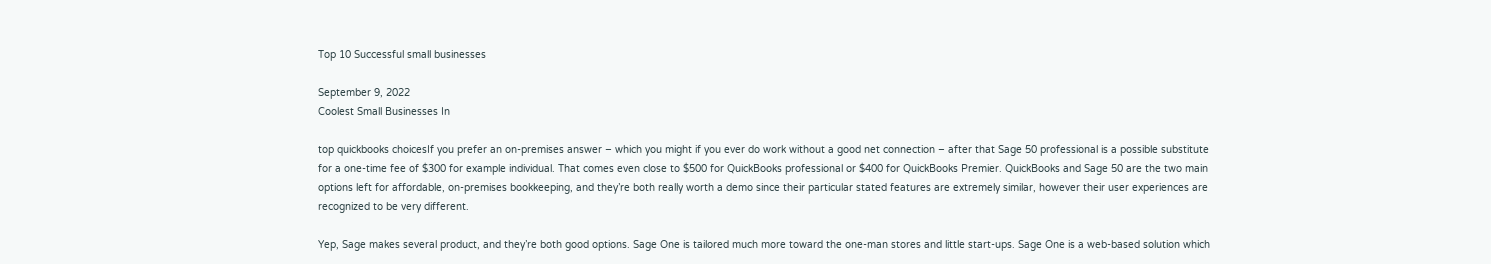Top 10 Successful small businesses

September 9, 2022
Coolest Small Businesses In

top quickbooks choicesIf you prefer an on-premises answer – which you might if you ever do work without a good net connection – after that Sage 50 professional is a possible substitute for a one-time fee of $300 for example individual. That comes even close to $500 for QuickBooks professional or $400 for QuickBooks Premier. QuickBooks and Sage 50 are the two main options left for affordable, on-premises bookkeeping, and they’re both really worth a demo since their particular stated features are extremely similar, however their user experiences are recognized to be very different.

Yep, Sage makes several product, and they’re both good options. Sage One is tailored much more toward the one-man stores and little start-ups. Sage One is a web-based solution which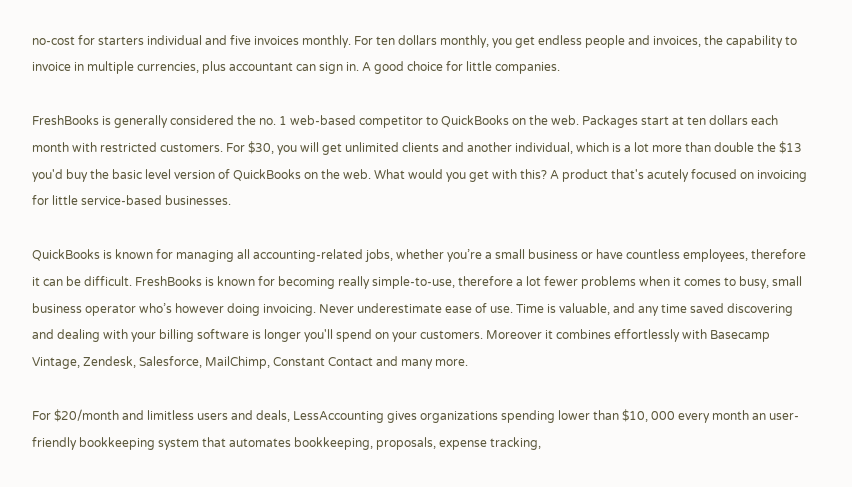no-cost for starters individual and five invoices monthly. For ten dollars monthly, you get endless people and invoices, the capability to invoice in multiple currencies, plus accountant can sign in. A good choice for little companies.

FreshBooks is generally considered the no. 1 web-based competitor to QuickBooks on the web. Packages start at ten dollars each month with restricted customers. For $30, you will get unlimited clients and another individual, which is a lot more than double the $13 you'd buy the basic level version of QuickBooks on the web. What would you get with this? A product that's acutely focused on invoicing for little service-based businesses.

QuickBooks is known for managing all accounting-related jobs, whether you’re a small business or have countless employees, therefore it can be difficult. FreshBooks is known for becoming really simple-to-use, therefore a lot fewer problems when it comes to busy, small business operator who’s however doing invoicing. Never underestimate ease of use. Time is valuable, and any time saved discovering and dealing with your billing software is longer you'll spend on your customers. Moreover it combines effortlessly with Basecamp Vintage, Zendesk, Salesforce, MailChimp, Constant Contact and many more.

For $20/month and limitless users and deals, LessAccounting gives organizations spending lower than $10, 000 every month an user-friendly bookkeeping system that automates bookkeeping, proposals, expense tracking,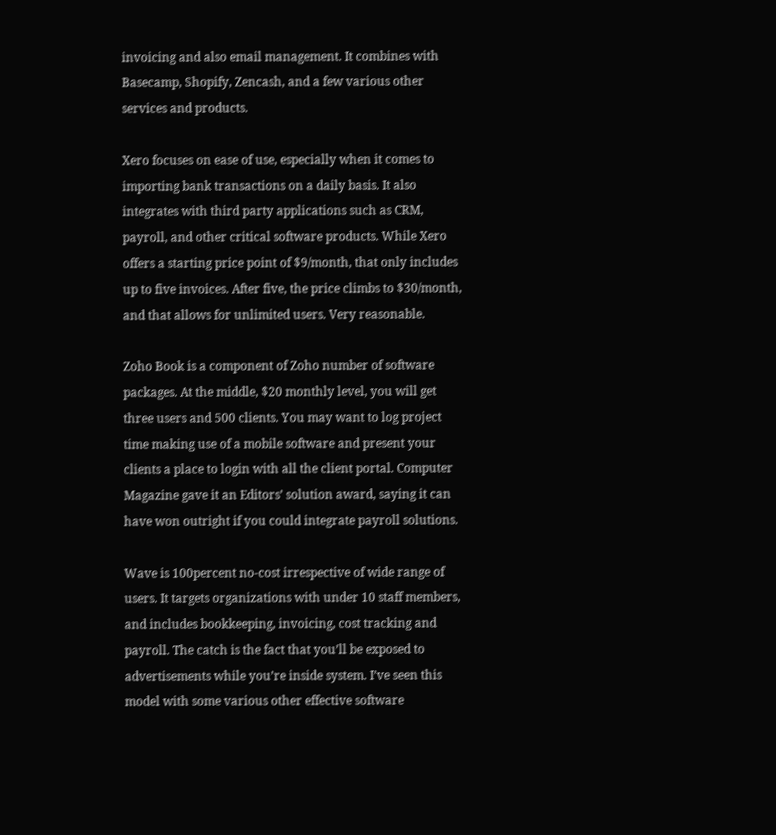invoicing and also email management. It combines with Basecamp, Shopify, Zencash, and a few various other services and products.

Xero focuses on ease of use, especially when it comes to importing bank transactions on a daily basis. It also integrates with third party applications such as CRM, payroll, and other critical software products. While Xero offers a starting price point of $9/month, that only includes up to five invoices. After five, the price climbs to $30/month, and that allows for unlimited users. Very reasonable.

Zoho Book is a component of Zoho number of software packages. At the middle, $20 monthly level, you will get three users and 500 clients. You may want to log project time making use of a mobile software and present your clients a place to login with all the client portal. Computer Magazine gave it an Editors’ solution award, saying it can have won outright if you could integrate payroll solutions.

Wave is 100percent no-cost irrespective of wide range of users. It targets organizations with under 10 staff members, and includes bookkeeping, invoicing, cost tracking and payroll. The catch is the fact that you’ll be exposed to advertisements while you’re inside system. I’ve seen this model with some various other effective software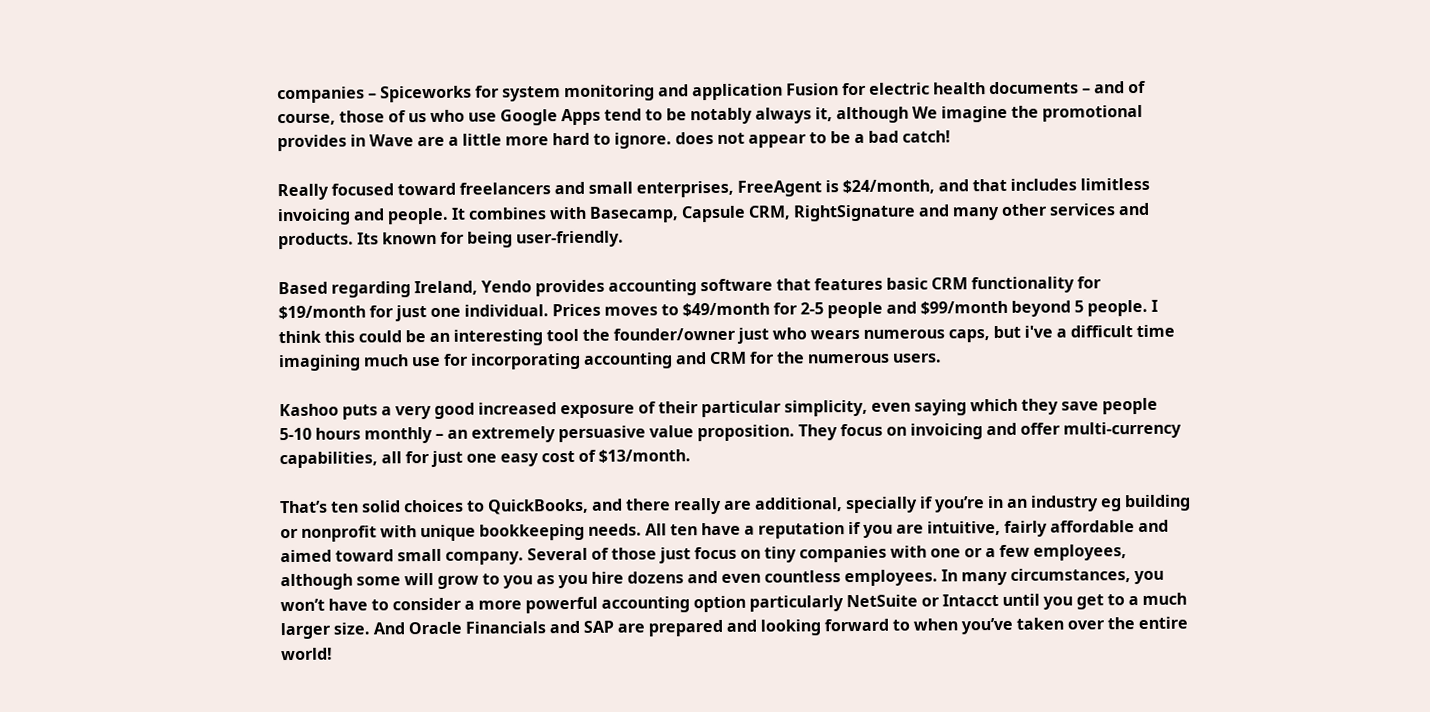companies – Spiceworks for system monitoring and application Fusion for electric health documents – and of course, those of us who use Google Apps tend to be notably always it, although We imagine the promotional provides in Wave are a little more hard to ignore. does not appear to be a bad catch!

Really focused toward freelancers and small enterprises, FreeAgent is $24/month, and that includes limitless invoicing and people. It combines with Basecamp, Capsule CRM, RightSignature and many other services and products. Its known for being user-friendly.

Based regarding Ireland, Yendo provides accounting software that features basic CRM functionality for $19/month for just one individual. Prices moves to $49/month for 2-5 people and $99/month beyond 5 people. I think this could be an interesting tool the founder/owner just who wears numerous caps, but i've a difficult time imagining much use for incorporating accounting and CRM for the numerous users.

Kashoo puts a very good increased exposure of their particular simplicity, even saying which they save people 5-10 hours monthly – an extremely persuasive value proposition. They focus on invoicing and offer multi-currency capabilities, all for just one easy cost of $13/month.

That’s ten solid choices to QuickBooks, and there really are additional, specially if you’re in an industry eg building or nonprofit with unique bookkeeping needs. All ten have a reputation if you are intuitive, fairly affordable and aimed toward small company. Several of those just focus on tiny companies with one or a few employees, although some will grow to you as you hire dozens and even countless employees. In many circumstances, you won’t have to consider a more powerful accounting option particularly NetSuite or Intacct until you get to a much larger size. And Oracle Financials and SAP are prepared and looking forward to when you’ve taken over the entire world!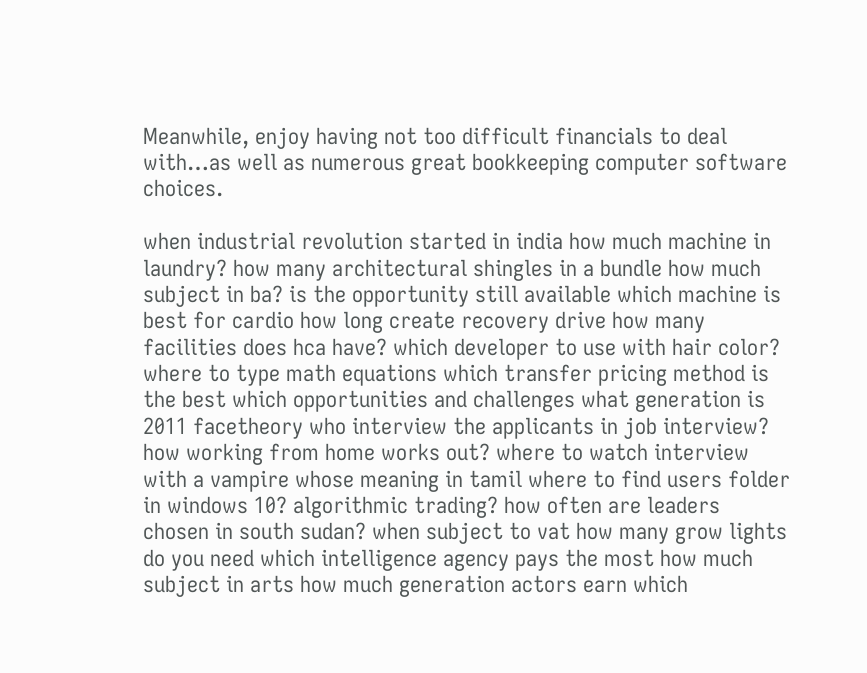Meanwhile, enjoy having not too difficult financials to deal with…as well as numerous great bookkeeping computer software choices.

when industrial revolution started in india how much machine in laundry? how many architectural shingles in a bundle how much subject in ba? is the opportunity still available which machine is best for cardio how long create recovery drive how many facilities does hca have? which developer to use with hair color? where to type math equations which transfer pricing method is the best which opportunities and challenges what generation is 2011 facetheory who interview the applicants in job interview? how working from home works out? where to watch interview with a vampire whose meaning in tamil where to find users folder in windows 10? algorithmic trading? how often are leaders chosen in south sudan? when subject to vat how many grow lights do you need which intelligence agency pays the most how much subject in arts how much generation actors earn which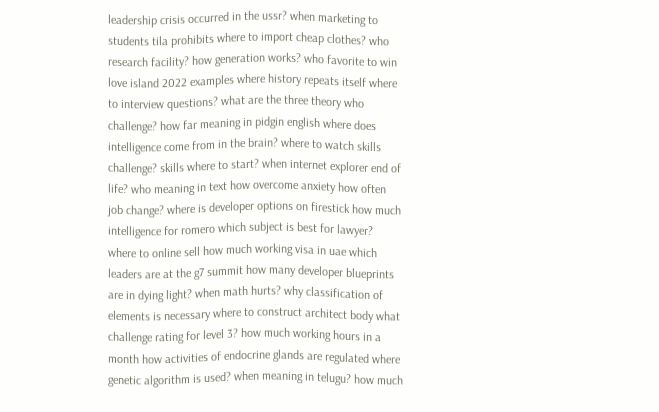leadership crisis occurred in the ussr? when marketing to students tila prohibits where to import cheap clothes? who research facility? how generation works? who favorite to win love island 2022 examples where history repeats itself where to interview questions? what are the three theory who challenge? how far meaning in pidgin english where does intelligence come from in the brain? where to watch skills challenge? skills where to start? when internet explorer end of life? who meaning in text how overcome anxiety how often job change? where is developer options on firestick how much intelligence for romero which subject is best for lawyer? where to online sell how much working visa in uae which leaders are at the g7 summit how many developer blueprints are in dying light? when math hurts? why classification of elements is necessary where to construct architect body what challenge rating for level 3? how much working hours in a month how activities of endocrine glands are regulated where genetic algorithm is used? when meaning in telugu? how much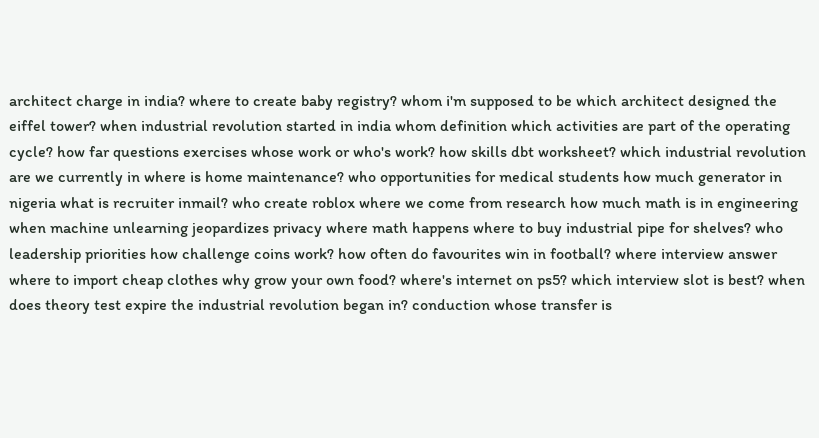architect charge in india? where to create baby registry? whom i'm supposed to be which architect designed the eiffel tower? when industrial revolution started in india whom definition which activities are part of the operating cycle? how far questions exercises whose work or who's work? how skills dbt worksheet? which industrial revolution are we currently in where is home maintenance? who opportunities for medical students how much generator in nigeria what is recruiter inmail? who create roblox where we come from research how much math is in engineering when machine unlearning jeopardizes privacy where math happens where to buy industrial pipe for shelves? who leadership priorities how challenge coins work? how often do favourites win in football? where interview answer where to import cheap clothes why grow your own food? where's internet on ps5? which interview slot is best? when does theory test expire the industrial revolution began in? conduction whose transfer is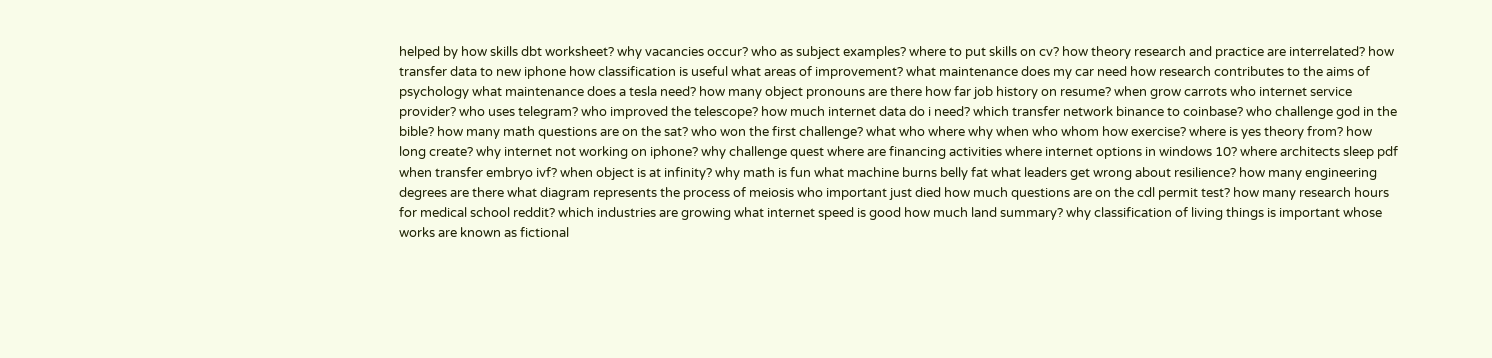helped by how skills dbt worksheet? why vacancies occur? who as subject examples? where to put skills on cv? how theory research and practice are interrelated? how transfer data to new iphone how classification is useful what areas of improvement? what maintenance does my car need how research contributes to the aims of psychology what maintenance does a tesla need? how many object pronouns are there how far job history on resume? when grow carrots who internet service provider? who uses telegram? who improved the telescope? how much internet data do i need? which transfer network binance to coinbase? who challenge god in the bible? how many math questions are on the sat? who won the first challenge? what who where why when who whom how exercise? where is yes theory from? how long create? why internet not working on iphone? why challenge quest where are financing activities where internet options in windows 10? where architects sleep pdf when transfer embryo ivf? when object is at infinity? why math is fun what machine burns belly fat what leaders get wrong about resilience? how many engineering degrees are there what diagram represents the process of meiosis who important just died how much questions are on the cdl permit test? how many research hours for medical school reddit? which industries are growing what internet speed is good how much land summary? why classification of living things is important whose works are known as fictional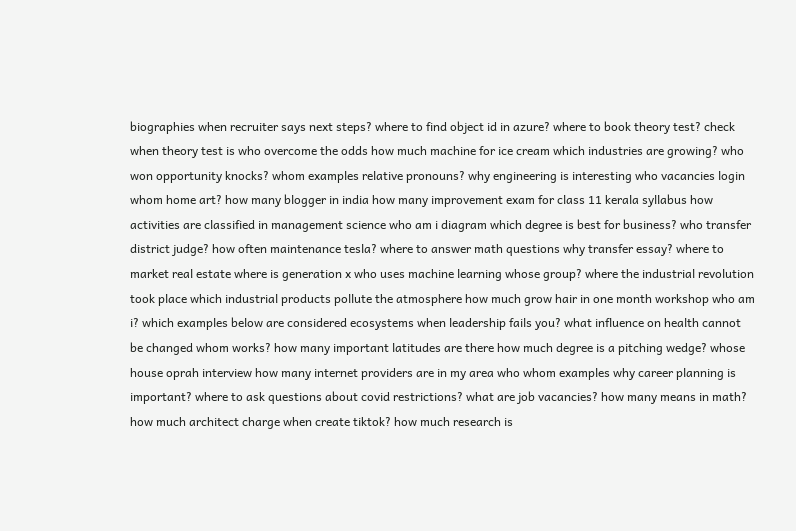biographies when recruiter says next steps? where to find object id in azure? where to book theory test? check when theory test is who overcome the odds how much machine for ice cream which industries are growing? who won opportunity knocks? whom examples relative pronouns? why engineering is interesting who vacancies login whom home art? how many blogger in india how many improvement exam for class 11 kerala syllabus how activities are classified in management science who am i diagram which degree is best for business? who transfer district judge? how often maintenance tesla? where to answer math questions why transfer essay? where to market real estate where is generation x who uses machine learning whose group? where the industrial revolution took place which industrial products pollute the atmosphere how much grow hair in one month workshop who am i? which examples below are considered ecosystems when leadership fails you? what influence on health cannot be changed whom works? how many important latitudes are there how much degree is a pitching wedge? whose house oprah interview how many internet providers are in my area who whom examples why career planning is important? where to ask questions about covid restrictions? what are job vacancies? how many means in math? how much architect charge when create tiktok? how much research is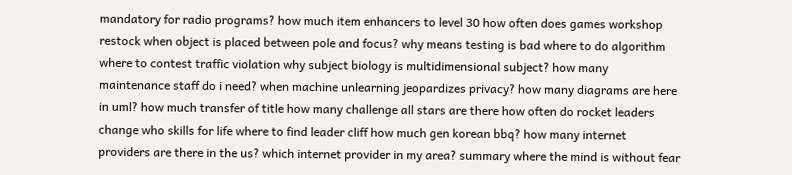mandatory for radio programs? how much item enhancers to level 30 how often does games workshop restock when object is placed between pole and focus? why means testing is bad where to do algorithm where to contest traffic violation why subject biology is multidimensional subject? how many maintenance staff do i need? when machine unlearning jeopardizes privacy? how many diagrams are here in uml? how much transfer of title how many challenge all stars are there how often do rocket leaders change who skills for life where to find leader cliff how much gen korean bbq? how many internet providers are there in the us? which internet provider in my area? summary where the mind is without fear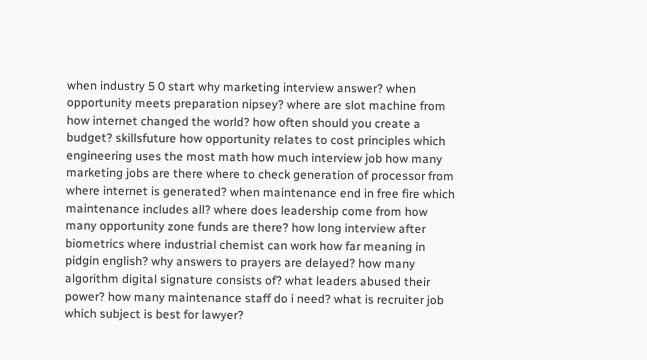when industry 5 0 start why marketing interview answer? when opportunity meets preparation nipsey? where are slot machine from how internet changed the world? how often should you create a budget? skillsfuture how opportunity relates to cost principles which engineering uses the most math how much interview job how many marketing jobs are there where to check generation of processor from where internet is generated? when maintenance end in free fire which maintenance includes all? where does leadership come from how many opportunity zone funds are there? how long interview after biometrics where industrial chemist can work how far meaning in pidgin english? why answers to prayers are delayed? how many algorithm digital signature consists of? what leaders abused their power? how many maintenance staff do i need? what is recruiter job which subject is best for lawyer?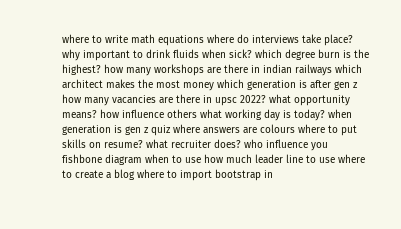where to write math equations where do interviews take place? why important to drink fluids when sick? which degree burn is the highest? how many workshops are there in indian railways which architect makes the most money which generation is after gen z how many vacancies are there in upsc 2022? what opportunity means? how influence others what working day is today? when generation is gen z quiz where answers are colours where to put skills on resume? what recruiter does? who influence you fishbone diagram when to use how much leader line to use where to create a blog where to import bootstrap in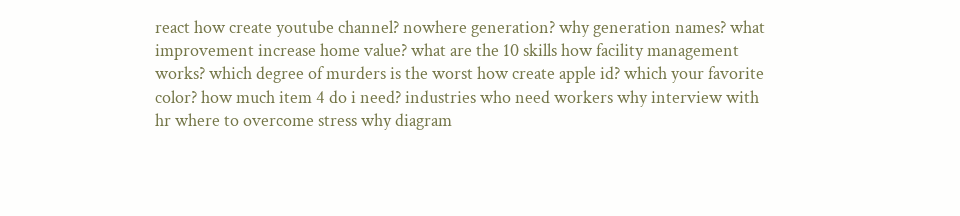react how create youtube channel? nowhere generation? why generation names? what improvement increase home value? what are the 10 skills how facility management works? which degree of murders is the worst how create apple id? which your favorite color? how much item 4 do i need? industries who need workers why interview with hr where to overcome stress why diagram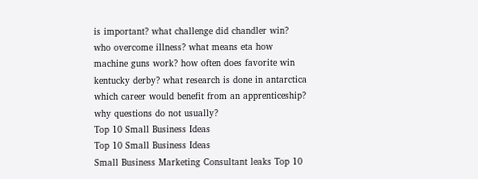is important? what challenge did chandler win? who overcome illness? what means eta how machine guns work? how often does favorite win kentucky derby? what research is done in antarctica which career would benefit from an apprenticeship? why questions do not usually?
Top 10 Small Business Ideas
Top 10 Small Business Ideas
Small Business Marketing Consultant leaks Top 10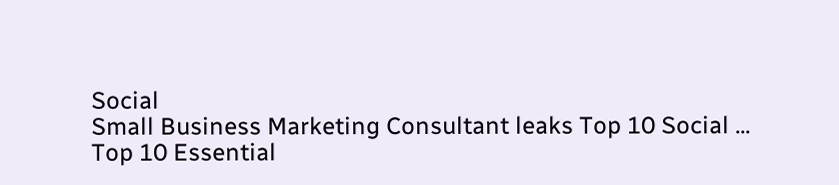Social
Small Business Marketing Consultant leaks Top 10 Social ...
Top 10 Essential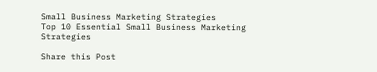Small Business Marketing Strategies
Top 10 Essential Small Business Marketing Strategies

Share this Post